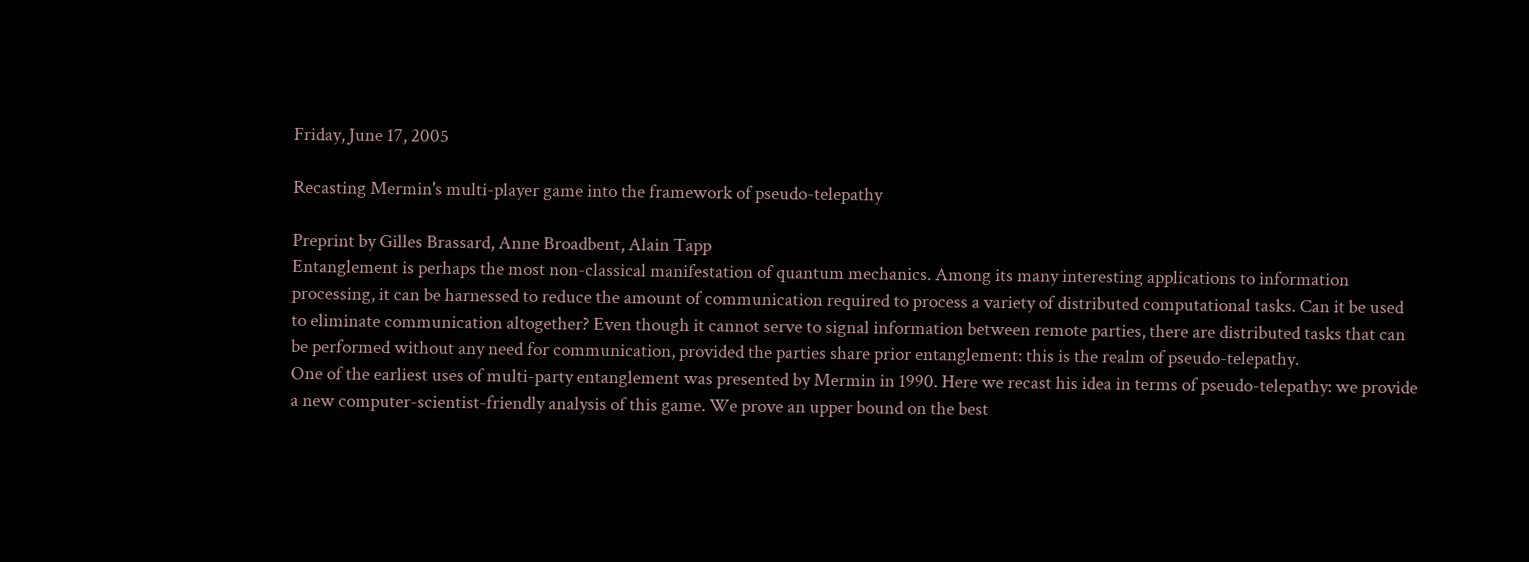Friday, June 17, 2005

Recasting Mermin's multi-player game into the framework of pseudo-telepathy

Preprint by Gilles Brassard, Anne Broadbent, Alain Tapp
Entanglement is perhaps the most non-classical manifestation of quantum mechanics. Among its many interesting applications to information processing, it can be harnessed to reduce the amount of communication required to process a variety of distributed computational tasks. Can it be used to eliminate communication altogether? Even though it cannot serve to signal information between remote parties, there are distributed tasks that can be performed without any need for communication, provided the parties share prior entanglement: this is the realm of pseudo-telepathy.
One of the earliest uses of multi-party entanglement was presented by Mermin in 1990. Here we recast his idea in terms of pseudo-telepathy: we provide a new computer-scientist-friendly analysis of this game. We prove an upper bound on the best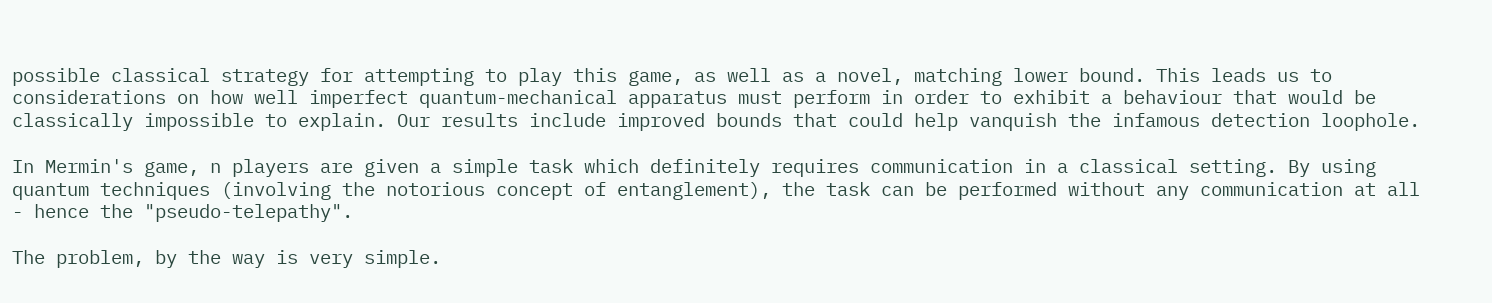possible classical strategy for attempting to play this game, as well as a novel, matching lower bound. This leads us to considerations on how well imperfect quantum-mechanical apparatus must perform in order to exhibit a behaviour that would be classically impossible to explain. Our results include improved bounds that could help vanquish the infamous detection loophole.

In Mermin's game, n players are given a simple task which definitely requires communication in a classical setting. By using quantum techniques (involving the notorious concept of entanglement), the task can be performed without any communication at all - hence the "pseudo-telepathy".

The problem, by the way is very simple.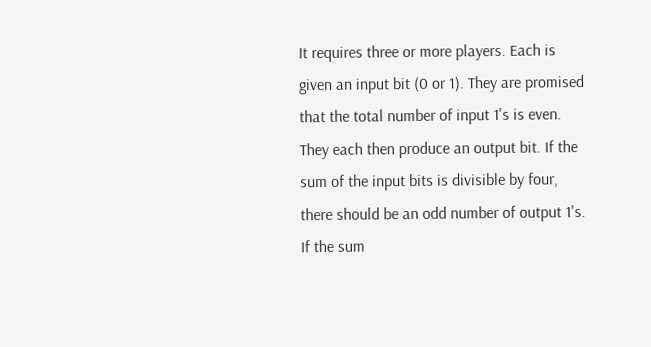It requires three or more players. Each is given an input bit (0 or 1). They are promised that the total number of input 1's is even. They each then produce an output bit. If the sum of the input bits is divisible by four, there should be an odd number of output 1's. If the sum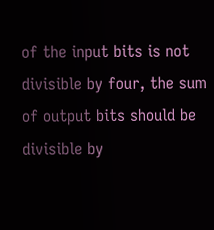of the input bits is not divisible by four, the sum of output bits should be divisible by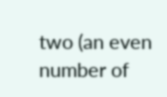two (an even number of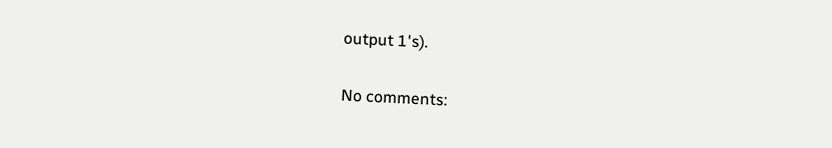output 1's).

No comments: